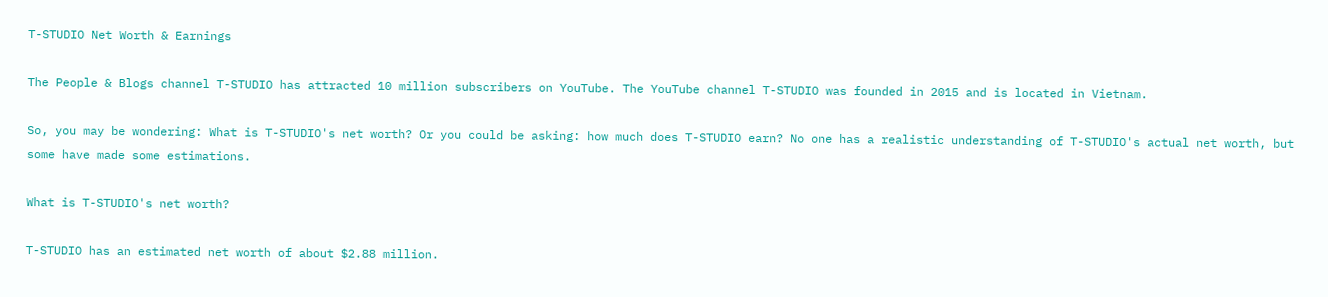T-STUDIO Net Worth & Earnings

The People & Blogs channel T-STUDIO has attracted 10 million subscribers on YouTube. The YouTube channel T-STUDIO was founded in 2015 and is located in Vietnam.

So, you may be wondering: What is T-STUDIO's net worth? Or you could be asking: how much does T-STUDIO earn? No one has a realistic understanding of T-STUDIO's actual net worth, but some have made some estimations.

What is T-STUDIO's net worth?

T-STUDIO has an estimated net worth of about $2.88 million.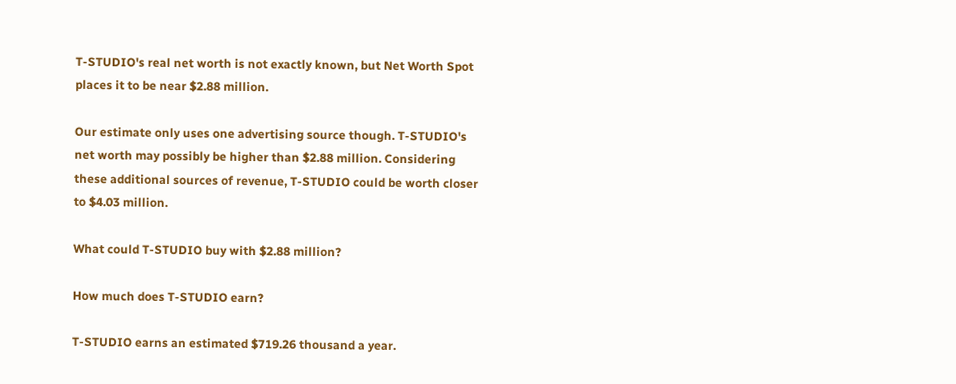T-STUDIO's real net worth is not exactly known, but Net Worth Spot places it to be near $2.88 million.

Our estimate only uses one advertising source though. T-STUDIO's net worth may possibly be higher than $2.88 million. Considering these additional sources of revenue, T-STUDIO could be worth closer to $4.03 million.

What could T-STUDIO buy with $2.88 million?

How much does T-STUDIO earn?

T-STUDIO earns an estimated $719.26 thousand a year.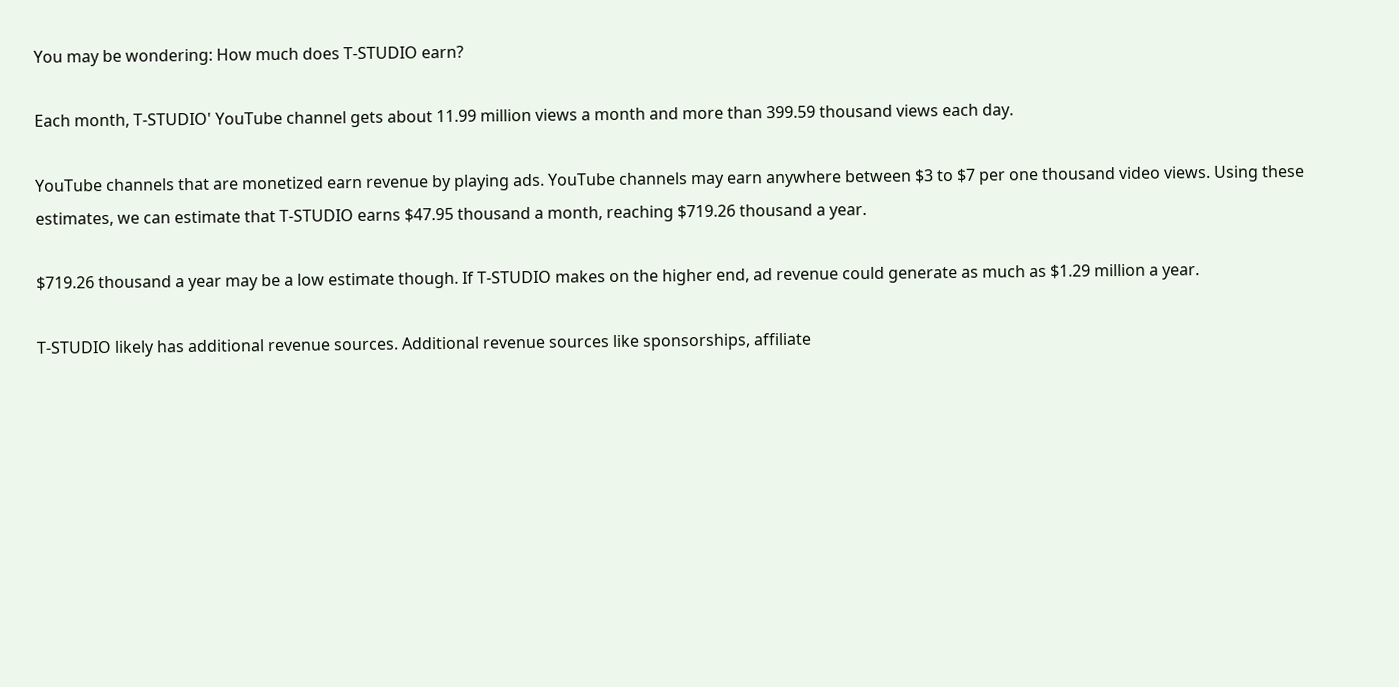You may be wondering: How much does T-STUDIO earn?

Each month, T-STUDIO' YouTube channel gets about 11.99 million views a month and more than 399.59 thousand views each day.

YouTube channels that are monetized earn revenue by playing ads. YouTube channels may earn anywhere between $3 to $7 per one thousand video views. Using these estimates, we can estimate that T-STUDIO earns $47.95 thousand a month, reaching $719.26 thousand a year.

$719.26 thousand a year may be a low estimate though. If T-STUDIO makes on the higher end, ad revenue could generate as much as $1.29 million a year.

T-STUDIO likely has additional revenue sources. Additional revenue sources like sponsorships, affiliate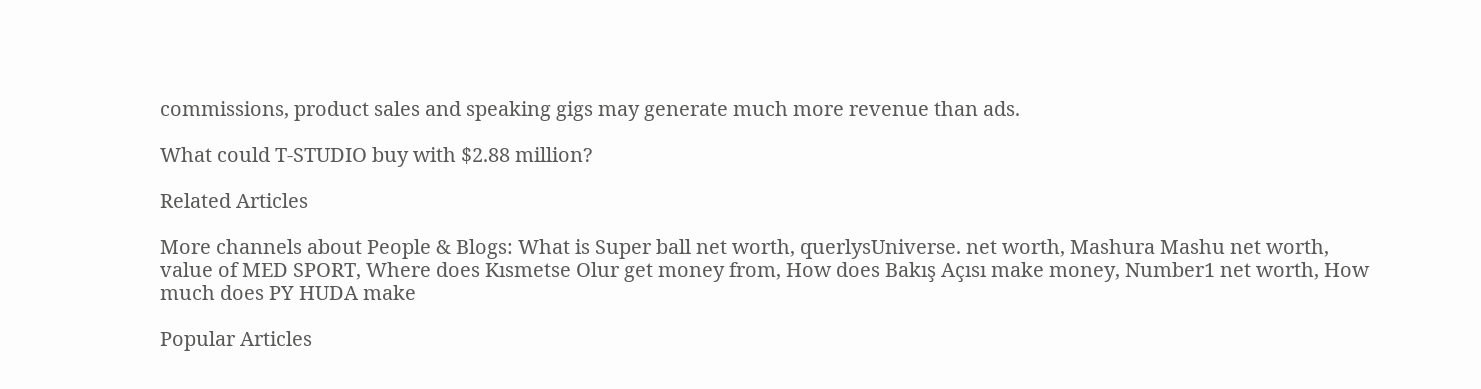commissions, product sales and speaking gigs may generate much more revenue than ads.

What could T-STUDIO buy with $2.88 million?

Related Articles

More channels about People & Blogs: What is Super ball net worth, querlysUniverse. net worth, Mashura Mashu net worth, value of MED SPORT, Where does Kısmetse Olur get money from, How does Bakış Açısı make money, Number1 net worth, How much does PY HUDA make

Popular Articles